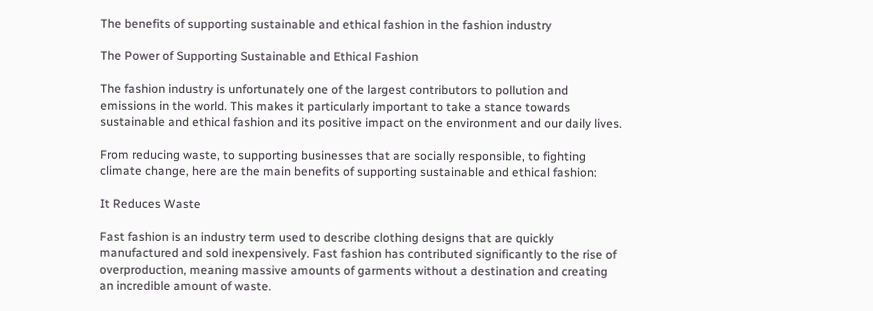The benefits of supporting sustainable and ethical fashion in the fashion industry

The Power of Supporting Sustainable and Ethical Fashion

The fashion industry is unfortunately one of the largest contributors to pollution and emissions in the world. This makes it particularly important to take a stance towards sustainable and ethical fashion and its positive impact on the environment and our daily lives.

From reducing waste, to supporting businesses that are socially responsible, to fighting climate change, here are the main benefits of supporting sustainable and ethical fashion:

It Reduces Waste

Fast fashion is an industry term used to describe clothing designs that are quickly manufactured and sold inexpensively. Fast fashion has contributed significantly to the rise of overproduction, meaning massive amounts of garments without a destination and creating an incredible amount of waste.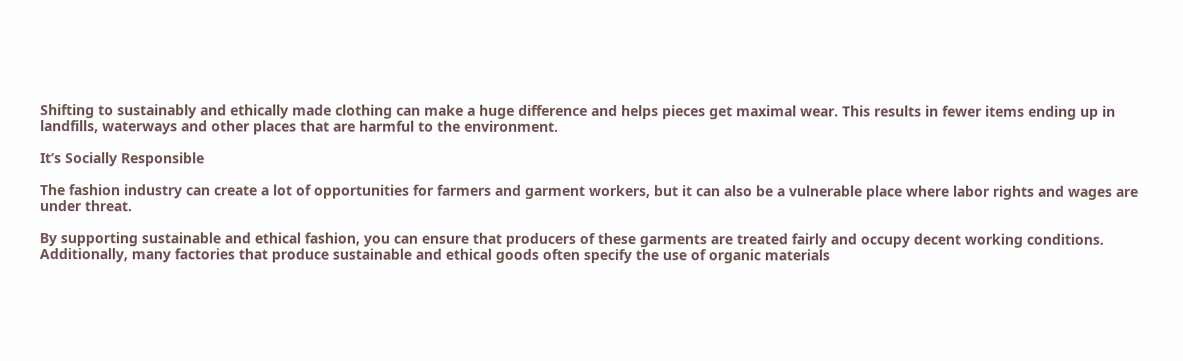Shifting to sustainably and ethically made clothing can make a huge difference and helps pieces get maximal wear. This results in fewer items ending up in landfills, waterways and other places that are harmful to the environment.

It’s Socially Responsible

The fashion industry can create a lot of opportunities for farmers and garment workers, but it can also be a vulnerable place where labor rights and wages are under threat.

By supporting sustainable and ethical fashion, you can ensure that producers of these garments are treated fairly and occupy decent working conditions. Additionally, many factories that produce sustainable and ethical goods often specify the use of organic materials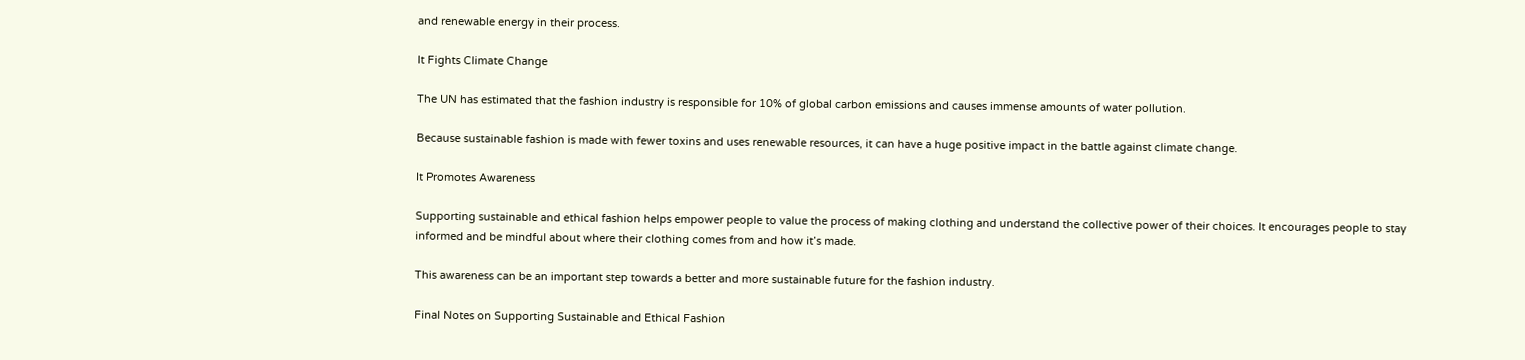and renewable energy in their process.

It Fights Climate Change

The UN has estimated that the fashion industry is responsible for 10% of global carbon emissions and causes immense amounts of water pollution.

Because sustainable fashion is made with fewer toxins and uses renewable resources, it can have a huge positive impact in the battle against climate change.

It Promotes Awareness

Supporting sustainable and ethical fashion helps empower people to value the process of making clothing and understand the collective power of their choices. It encourages people to stay informed and be mindful about where their clothing comes from and how it’s made.

This awareness can be an important step towards a better and more sustainable future for the fashion industry.

Final Notes on Supporting Sustainable and Ethical Fashion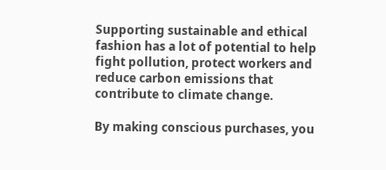Supporting sustainable and ethical fashion has a lot of potential to help fight pollution, protect workers and reduce carbon emissions that contribute to climate change.

By making conscious purchases, you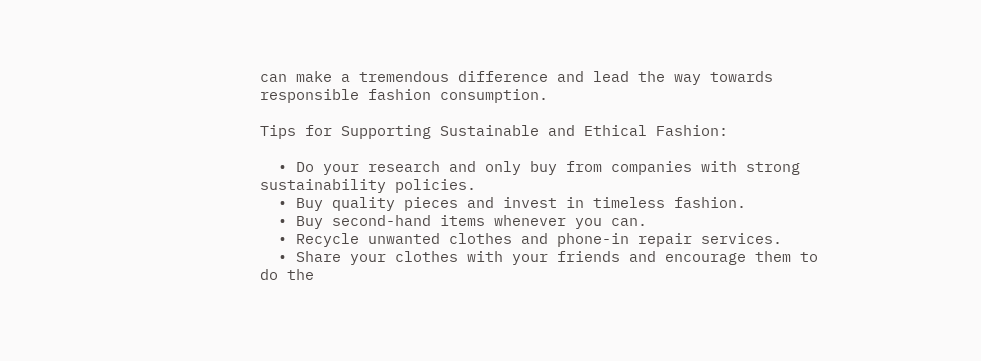can make a tremendous difference and lead the way towards responsible fashion consumption.

Tips for Supporting Sustainable and Ethical Fashion:

  • Do your research and only buy from companies with strong sustainability policies.
  • Buy quality pieces and invest in timeless fashion.
  • Buy second-hand items whenever you can.
  • Recycle unwanted clothes and phone-in repair services.
  • Share your clothes with your friends and encourage them to do the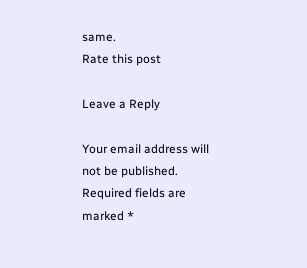same.
Rate this post

Leave a Reply

Your email address will not be published. Required fields are marked *